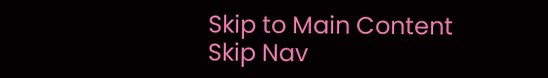Skip to Main Content
Skip Nav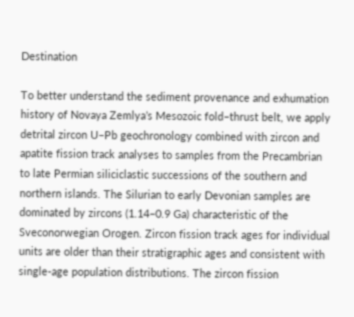Destination

To better understand the sediment provenance and exhumation history of Novaya Zemlya’s Mesozoic fold–thrust belt, we apply detrital zircon U–Pb geochronology combined with zircon and apatite fission track analyses to samples from the Precambrian to late Permian siliciclastic successions of the southern and northern islands. The Silurian to early Devonian samples are dominated by zircons (1.14–0.9 Ga) characteristic of the Sveconorwegian Orogen. Zircon fission track ages for individual units are older than their stratigraphic ages and consistent with single-age population distributions. The zircon fission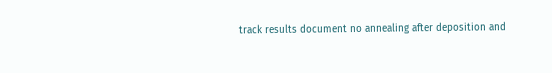track results document no annealing after deposition and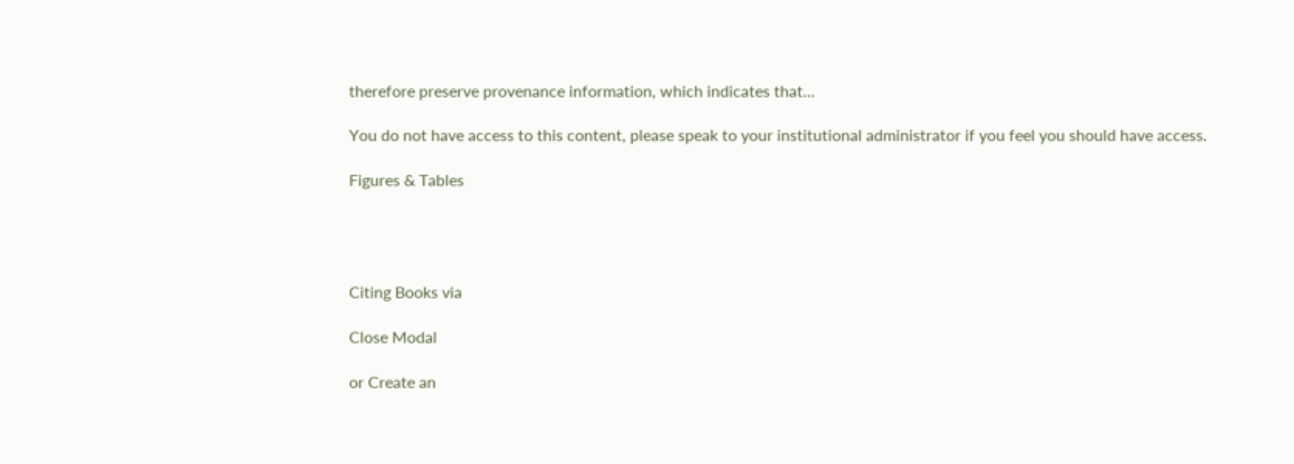therefore preserve provenance information, which indicates that...

You do not have access to this content, please speak to your institutional administrator if you feel you should have access.

Figures & Tables




Citing Books via

Close Modal

or Create an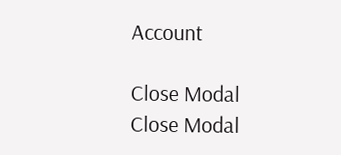Account

Close Modal
Close Modal